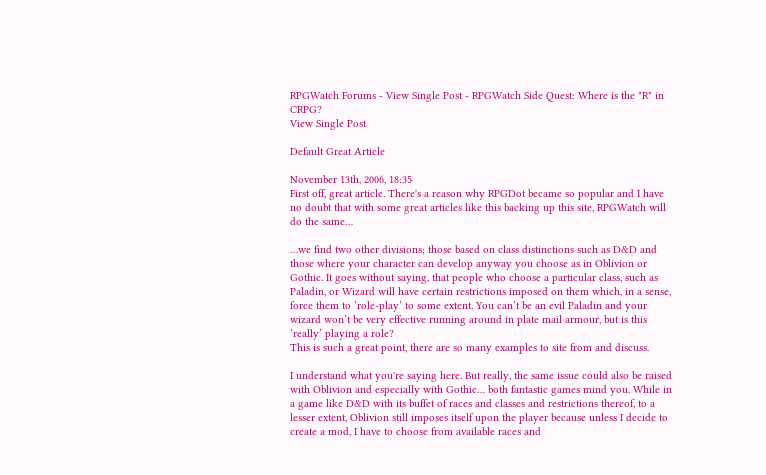RPGWatch Forums - View Single Post - RPGWatch Side Quest: Where is the "R" in CRPG?
View Single Post

Default Great Article

November 13th, 2006, 18:35
First off, great article. There's a reason why RPGDot became so popular and I have no doubt that with some great articles like this backing up this site, RPGWatch will do the same…

…we find two other divisions; those based on class distinctions such as D&D and those where your character can develop anyway you choose as in Oblivion or Gothic. It goes without saying, that people who choose a particular class, such as Paladin, or Wizard will have certain restrictions imposed on them which, in a sense, force them to ‘role-play’ to some extent. You can’t be an evil Paladin and your wizard won’t be very effective running around in plate mail armour, but is this ‘really’ playing a role?
This is such a great point, there are so many examples to site from and discuss.

I understand what you're saying here. But really, the same issue could also be raised with Oblivion and especially with Gothic… both fantastic games mind you. While in a game like D&D with its buffet of races and classes and restrictions thereof, to a lesser extent, Oblivion still imposes itself upon the player because unless I decide to create a mod, I have to choose from available races and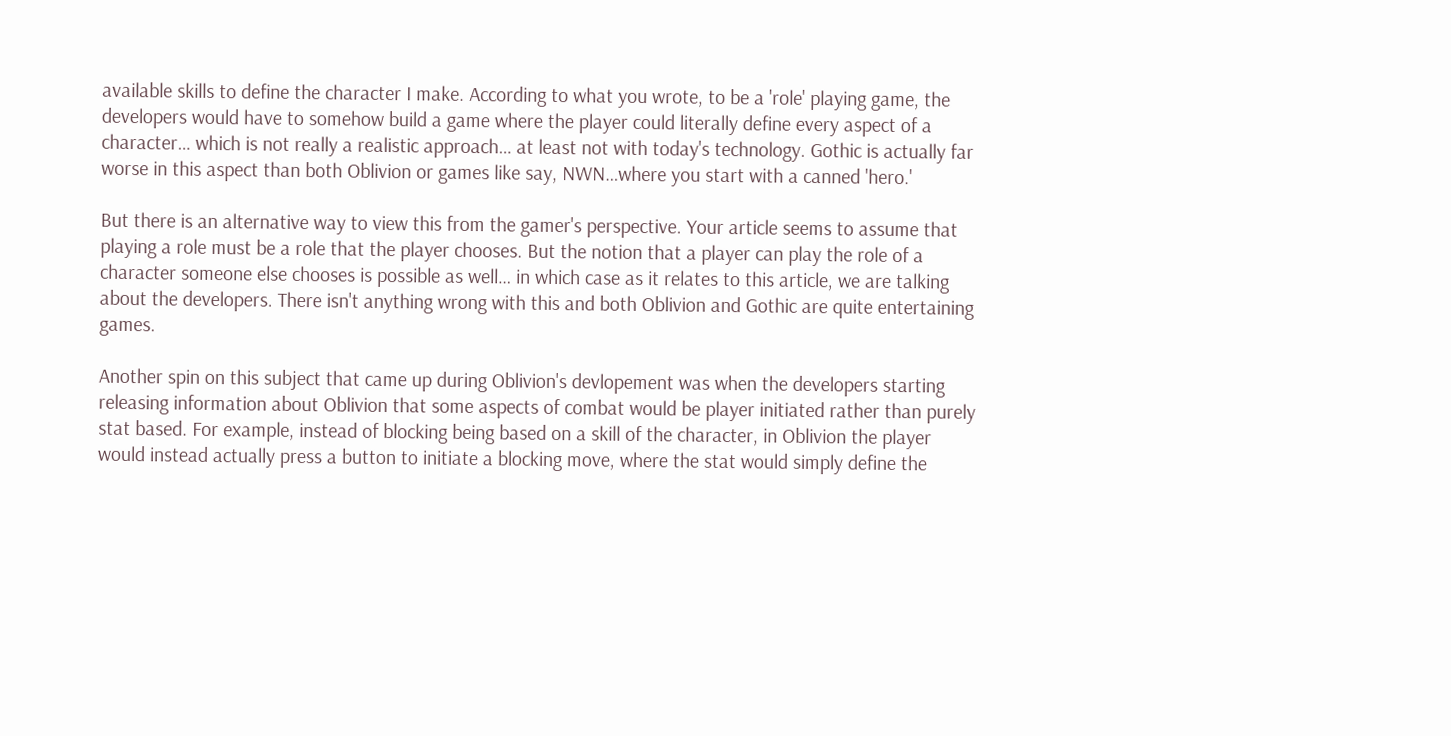available skills to define the character I make. According to what you wrote, to be a 'role' playing game, the developers would have to somehow build a game where the player could literally define every aspect of a character… which is not really a realistic approach… at least not with today's technology. Gothic is actually far worse in this aspect than both Oblivion or games like say, NWN…where you start with a canned 'hero.'

But there is an alternative way to view this from the gamer's perspective. Your article seems to assume that playing a role must be a role that the player chooses. But the notion that a player can play the role of a character someone else chooses is possible as well… in which case as it relates to this article, we are talking about the developers. There isn't anything wrong with this and both Oblivion and Gothic are quite entertaining games.

Another spin on this subject that came up during Oblivion's devlopement was when the developers starting releasing information about Oblivion that some aspects of combat would be player initiated rather than purely stat based. For example, instead of blocking being based on a skill of the character, in Oblivion the player would instead actually press a button to initiate a blocking move, where the stat would simply define the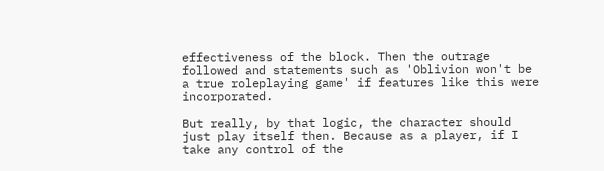effectiveness of the block. Then the outrage followed and statements such as 'Oblivion won't be a true roleplaying game' if features like this were incorporated.

But really, by that logic, the character should just play itself then. Because as a player, if I take any control of the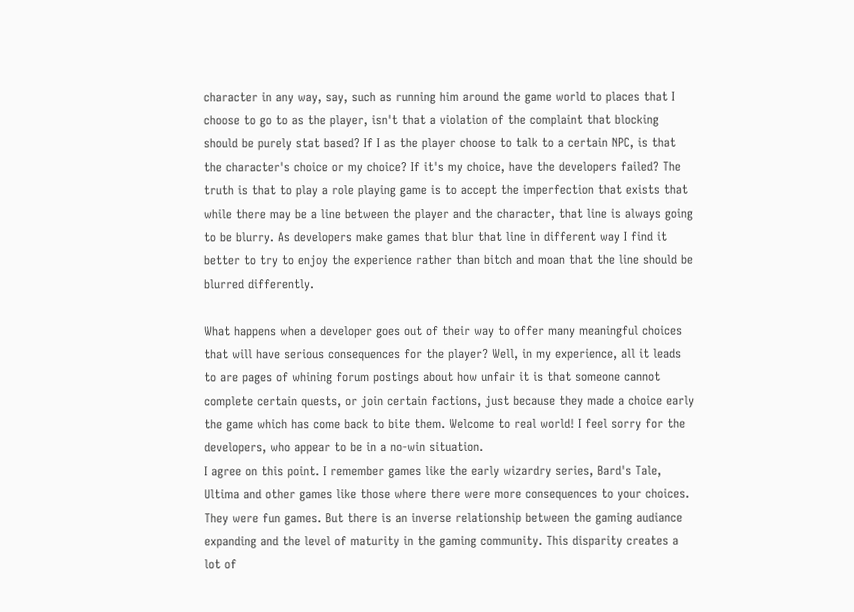character in any way, say, such as running him around the game world to places that I choose to go to as the player, isn't that a violation of the complaint that blocking should be purely stat based? If I as the player choose to talk to a certain NPC, is that the character's choice or my choice? If it's my choice, have the developers failed? The truth is that to play a role playing game is to accept the imperfection that exists that while there may be a line between the player and the character, that line is always going to be blurry. As developers make games that blur that line in different way I find it better to try to enjoy the experience rather than bitch and moan that the line should be blurred differently.

What happens when a developer goes out of their way to offer many meaningful choices that will have serious consequences for the player? Well, in my experience, all it leads to are pages of whining forum postings about how unfair it is that someone cannot complete certain quests, or join certain factions, just because they made a choice early the game which has come back to bite them. Welcome to real world! I feel sorry for the developers, who appear to be in a no-win situation.
I agree on this point. I remember games like the early wizardry series, Bard's Tale, Ultima and other games like those where there were more consequences to your choices. They were fun games. But there is an inverse relationship between the gaming audiance expanding and the level of maturity in the gaming community. This disparity creates a lot of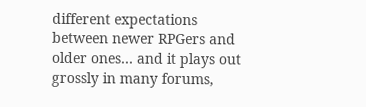different expectations between newer RPGers and older ones… and it plays out grossly in many forums,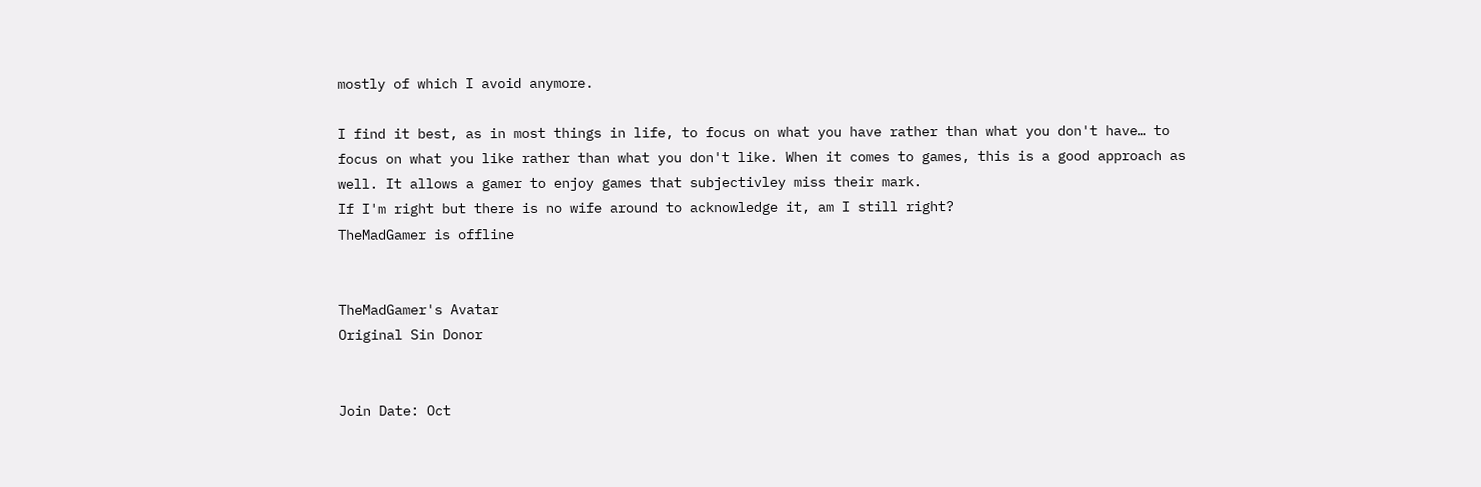mostly of which I avoid anymore.

I find it best, as in most things in life, to focus on what you have rather than what you don't have… to focus on what you like rather than what you don't like. When it comes to games, this is a good approach as well. It allows a gamer to enjoy games that subjectivley miss their mark.
If I'm right but there is no wife around to acknowledge it, am I still right?
TheMadGamer is offline


TheMadGamer's Avatar
Original Sin Donor


Join Date: Oct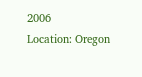2006
Location: Oregon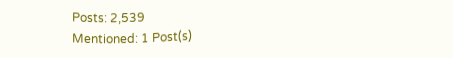Posts: 2,539
Mentioned: 1 Post(s)